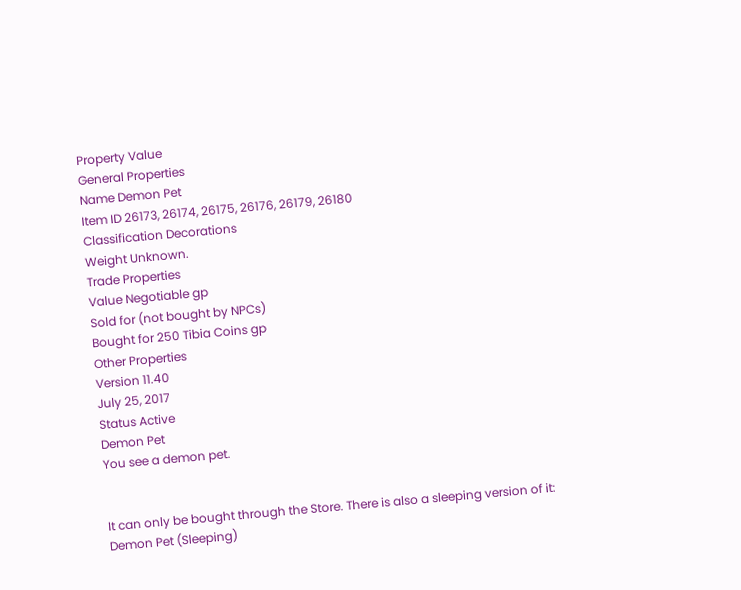Property Value
General Properties
Name Demon Pet
Item ID 26173, 26174, 26175, 26176, 26179, 26180
Classification Decorations
Weight Unknown.
Trade Properties
Value Negotiable gp
Sold for (not bought by NPCs)
Bought for 250 Tibia Coins gp
Other Properties
Version 11.40
July 25, 2017
Status Active
Demon Pet
You see a demon pet.


It can only be bought through the Store. There is also a sleeping version of it:
Demon Pet (Sleeping)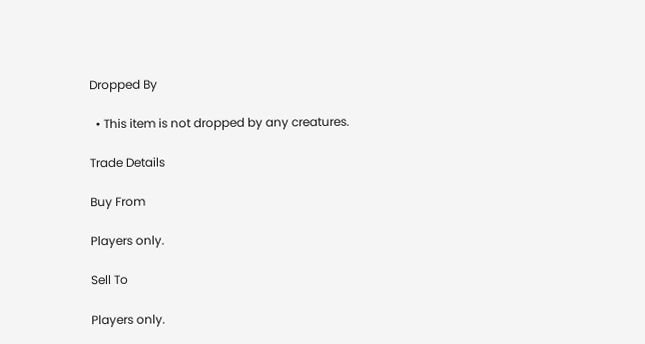Dropped By

  • This item is not dropped by any creatures.

Trade Details

Buy From

Players only.

Sell To

Players only.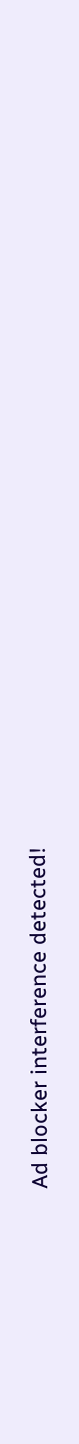Ad blocker interference detected!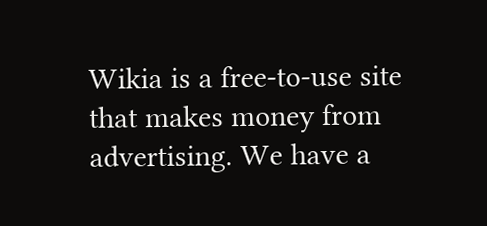Wikia is a free-to-use site that makes money from advertising. We have a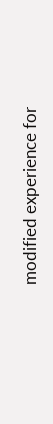modified experience for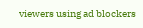viewers using ad blockers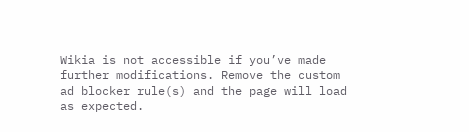Wikia is not accessible if you’ve made further modifications. Remove the custom ad blocker rule(s) and the page will load as expected.